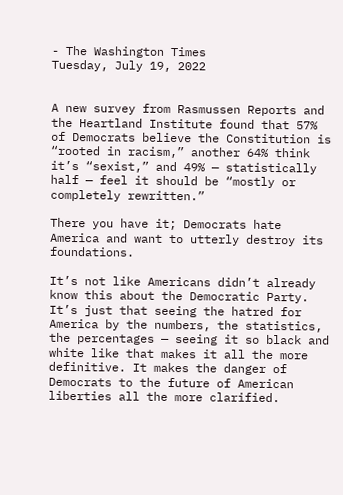- The Washington Times
Tuesday, July 19, 2022


A new survey from Rasmussen Reports and the Heartland Institute found that 57% of Democrats believe the Constitution is “rooted in racism,” another 64% think it’s “sexist,” and 49% — statistically half — feel it should be “mostly or completely rewritten.”

There you have it; Democrats hate America and want to utterly destroy its foundations.

It’s not like Americans didn’t already know this about the Democratic Party. It’s just that seeing the hatred for America by the numbers, the statistics, the percentages — seeing it so black and white like that makes it all the more definitive. It makes the danger of Democrats to the future of American liberties all the more clarified.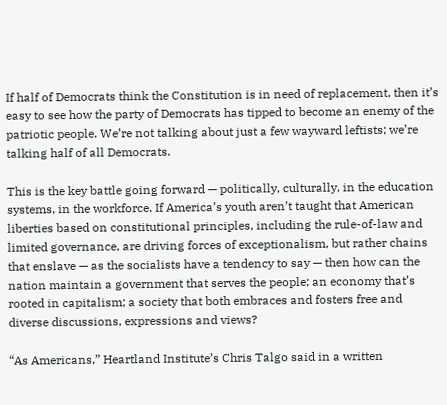If half of Democrats think the Constitution is in need of replacement, then it’s easy to see how the party of Democrats has tipped to become an enemy of the patriotic people. We’re not talking about just a few wayward leftists; we’re talking half of all Democrats.

This is the key battle going forward — politically, culturally, in the education systems, in the workforce. If America’s youth aren’t taught that American liberties based on constitutional principles, including the rule-of-law and limited governance, are driving forces of exceptionalism, but rather chains that enslave — as the socialists have a tendency to say — then how can the nation maintain a government that serves the people; an economy that’s rooted in capitalism; a society that both embraces and fosters free and diverse discussions, expressions and views?

“As Americans,” Heartland Institute’s Chris Talgo said in a written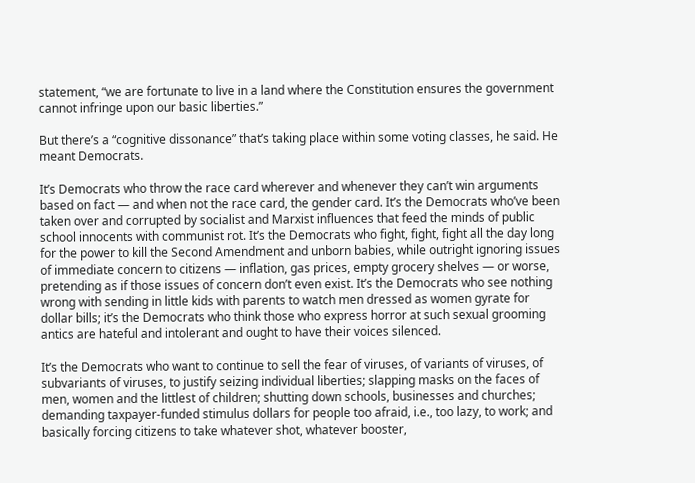statement, “we are fortunate to live in a land where the Constitution ensures the government cannot infringe upon our basic liberties.”

But there’s a “cognitive dissonance” that’s taking place within some voting classes, he said. He meant Democrats.

It’s Democrats who throw the race card wherever and whenever they can’t win arguments based on fact — and when not the race card, the gender card. It’s the Democrats who’ve been taken over and corrupted by socialist and Marxist influences that feed the minds of public school innocents with communist rot. It’s the Democrats who fight, fight, fight all the day long for the power to kill the Second Amendment and unborn babies, while outright ignoring issues of immediate concern to citizens — inflation, gas prices, empty grocery shelves — or worse, pretending as if those issues of concern don’t even exist. It’s the Democrats who see nothing wrong with sending in little kids with parents to watch men dressed as women gyrate for dollar bills; it’s the Democrats who think those who express horror at such sexual grooming antics are hateful and intolerant and ought to have their voices silenced.

It’s the Democrats who want to continue to sell the fear of viruses, of variants of viruses, of subvariants of viruses, to justify seizing individual liberties; slapping masks on the faces of men, women and the littlest of children; shutting down schools, businesses and churches; demanding taxpayer-funded stimulus dollars for people too afraid, i.e., too lazy, to work; and basically forcing citizens to take whatever shot, whatever booster,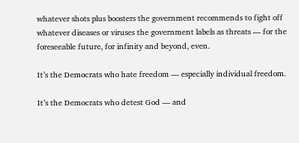whatever shots plus boosters the government recommends to fight off whatever diseases or viruses the government labels as threats — for the foreseeable future, for infinity and beyond, even.

It’s the Democrats who hate freedom — especially individual freedom.

It’s the Democrats who detest God — and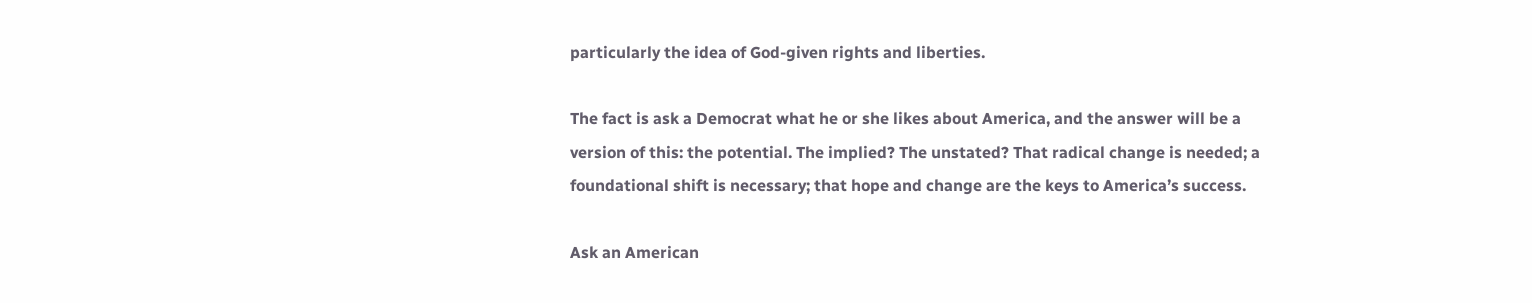particularly the idea of God-given rights and liberties.

The fact is ask a Democrat what he or she likes about America, and the answer will be a version of this: the potential. The implied? The unstated? That radical change is needed; a foundational shift is necessary; that hope and change are the keys to America’s success.

Ask an American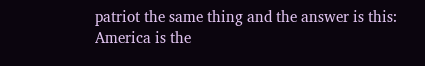patriot the same thing and the answer is this: America is the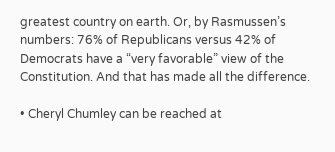greatest country on earth. Or, by Rasmussen’s numbers: 76% of Republicans versus 42% of Democrats have a “very favorable” view of the Constitution. And that has made all the difference.

• Cheryl Chumley can be reached at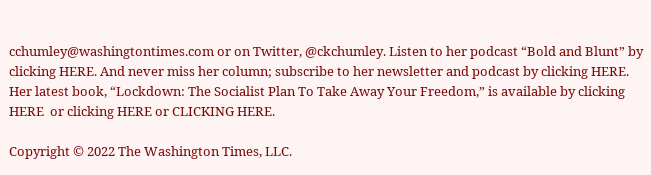cchumley@washingtontimes.com or on Twitter, @ckchumley. Listen to her podcast “Bold and Blunt” by clicking HERE. And never miss her column; subscribe to her newsletter and podcast by clicking HERE. Her latest book, “Lockdown: The Socialist Plan To Take Away Your Freedom,” is available by clicking HERE  or clicking HERE or CLICKING HERE.

Copyright © 2022 The Washington Times, LLC.